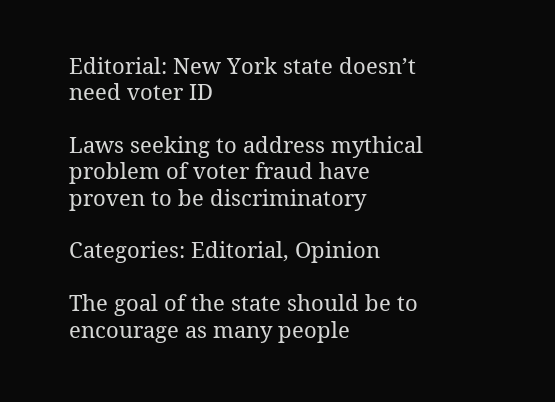Editorial: New York state doesn’t need voter ID

Laws seeking to address mythical problem of voter fraud have proven to be discriminatory

Categories: Editorial, Opinion

The goal of the state should be to encourage as many people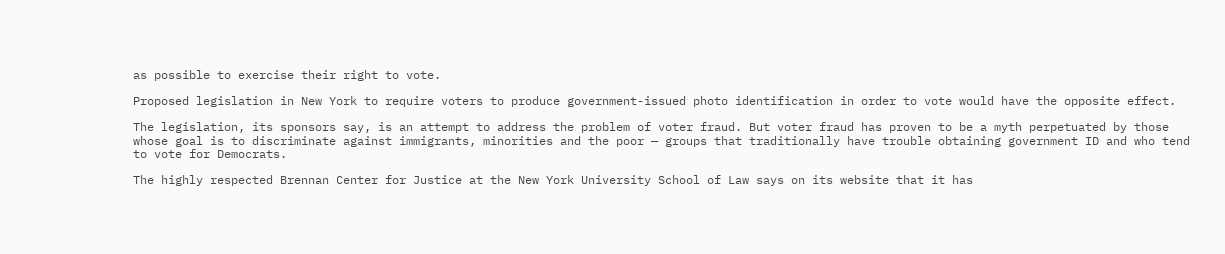as possible to exercise their right to vote.

Proposed legislation in New York to require voters to produce government-issued photo identification in order to vote would have the opposite effect.

The legislation, its sponsors say, is an attempt to address the problem of voter fraud. But voter fraud has proven to be a myth perpetuated by those whose goal is to discriminate against immigrants, minorities and the poor — groups that traditionally have trouble obtaining government ID and who tend to vote for Democrats.

The highly respected Brennan Center for Justice at the New York University School of Law says on its website that it has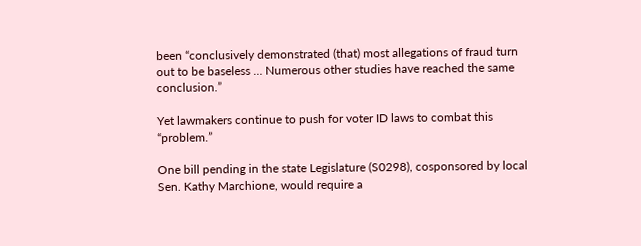been “conclusively demonstrated (that) most allegations of fraud turn out to be baseless … Numerous other studies have reached the same conclusion.”

Yet lawmakers continue to push for voter ID laws to combat this “problem.”

One bill pending in the state Legislature (S0298), cosponsored by local Sen. Kathy Marchione, would require a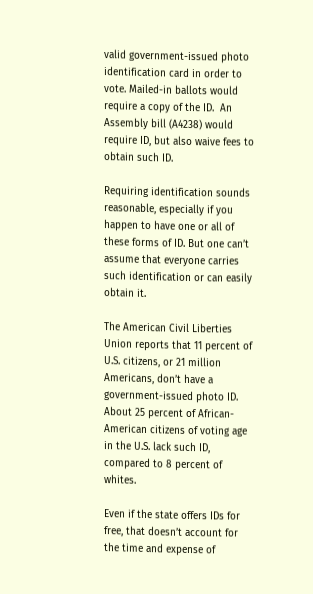valid government-issued photo identification card in order to vote. Mailed-in ballots would require a copy of the ID.  An Assembly bill (A4238) would require ID, but also waive fees to obtain such ID.

Requiring identification sounds reasonable, especially if you happen to have one or all of these forms of ID. But one can’t assume that everyone carries such identification or can easily obtain it.

The American Civil Liberties Union reports that 11 percent of U.S. citizens, or 21 million Americans, don’t have a government-issued photo ID. About 25 percent of African-American citizens of voting age in the U.S. lack such ID, compared to 8 percent of whites.

Even if the state offers IDs for free, that doesn’t account for the time and expense of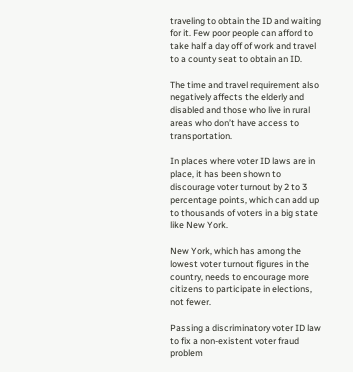traveling to obtain the ID and waiting for it. Few poor people can afford to take half a day off of work and travel to a county seat to obtain an ID.

The time and travel requirement also negatively affects the elderly and disabled and those who live in rural areas who don’t have access to transportation.

In places where voter ID laws are in place, it has been shown to discourage voter turnout by 2 to 3 percentage points, which can add up to thousands of voters in a big state like New York.

New York, which has among the lowest voter turnout figures in the country, needs to encourage more citizens to participate in elections, not fewer.

Passing a discriminatory voter ID law to fix a non-existent voter fraud problem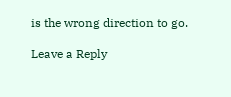is the wrong direction to go.

Leave a Reply